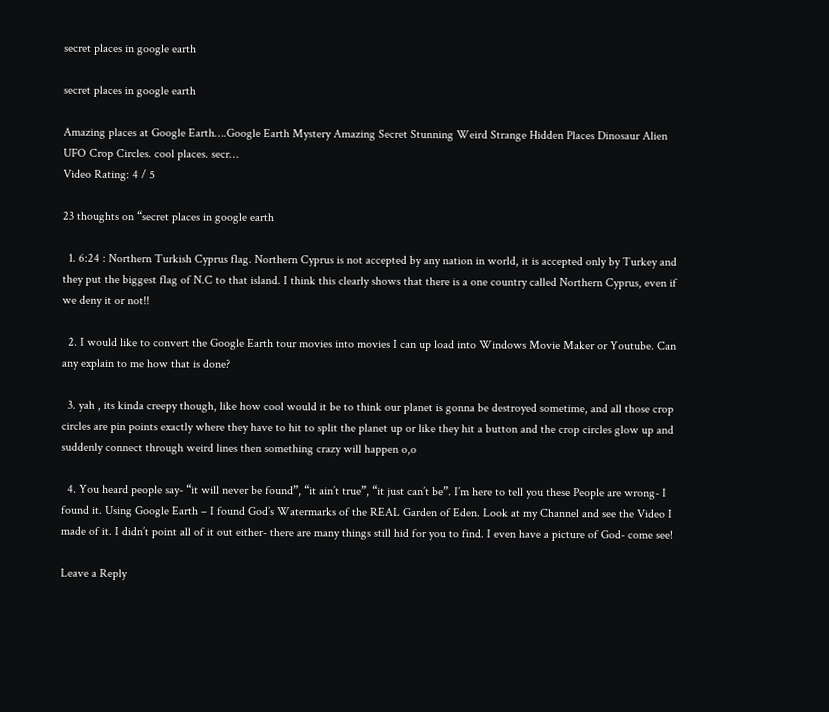secret places in google earth

secret places in google earth

Amazing places at Google Earth….Google Earth Mystery Amazing Secret Stunning Weird Strange Hidden Places Dinosaur Alien UFO Crop Circles. cool places. secr…
Video Rating: 4 / 5

23 thoughts on “secret places in google earth

  1. 6:24 : Northern Turkish Cyprus flag. Northern Cyprus is not accepted by any nation in world, it is accepted only by Turkey and they put the biggest flag of N.C to that island. I think this clearly shows that there is a one country called Northern Cyprus, even if we deny it or not!!

  2. I would like to convert the Google Earth tour movies into movies I can up load into Windows Movie Maker or Youtube. Can any explain to me how that is done?

  3. yah , its kinda creepy though, like how cool would it be to think our planet is gonna be destroyed sometime, and all those crop circles are pin points exactly where they have to hit to split the planet up or like they hit a button and the crop circles glow up and suddenly connect through weird lines then something crazy will happen o,o

  4. You heard people say- “it will never be found”, “it ain’t true”, “it just can’t be”. I’m here to tell you these People are wrong- I found it. Using Google Earth – I found God’s Watermarks of the REAL Garden of Eden. Look at my Channel and see the Video I made of it. I didn’t point all of it out either- there are many things still hid for you to find. I even have a picture of God- come see!

Leave a Reply